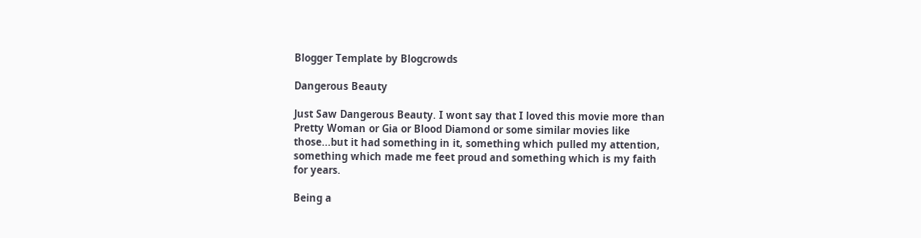Blogger Template by Blogcrowds

Dangerous Beauty

Just Saw Dangerous Beauty. I wont say that I loved this movie more than Pretty Woman or Gia or Blood Diamond or some similar movies like those...but it had something in it, something which pulled my attention, something which made me feet proud and something which is my faith for years.

Being a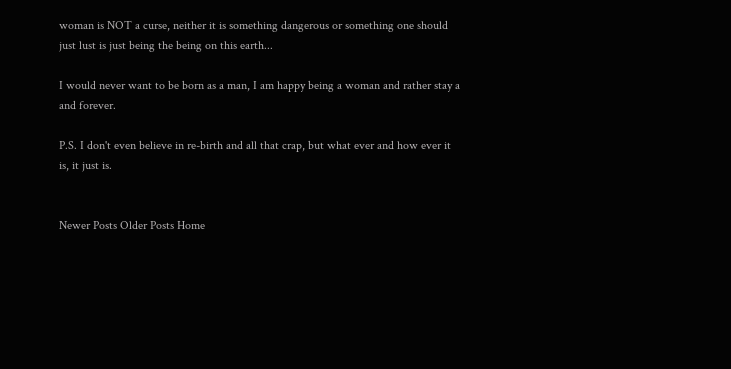woman is NOT a curse, neither it is something dangerous or something one should just lust is just being the being on this earth...

I would never want to be born as a man, I am happy being a woman and rather stay a and forever.

P.S. I don't even believe in re-birth and all that crap, but what ever and how ever it is, it just is.


Newer Posts Older Posts Home